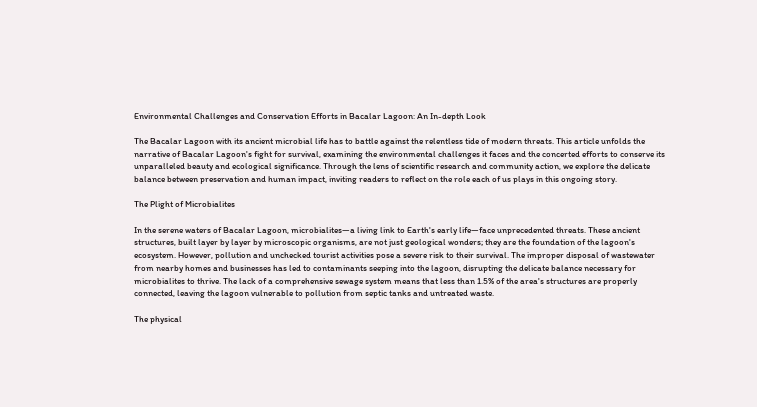Environmental Challenges and Conservation Efforts in Bacalar Lagoon: An In-depth Look

The Bacalar Lagoon with its ancient microbial life has to battle against the relentless tide of modern threats. This article unfolds the narrative of Bacalar Lagoon's fight for survival, examining the environmental challenges it faces and the concerted efforts to conserve its unparalleled beauty and ecological significance. Through the lens of scientific research and community action, we explore the delicate balance between preservation and human impact, inviting readers to reflect on the role each of us plays in this ongoing story.

The Plight of Microbialites

In the serene waters of Bacalar Lagoon, microbialites—a living link to Earth's early life—face unprecedented threats. These ancient structures, built layer by layer by microscopic organisms, are not just geological wonders; they are the foundation of the lagoon's ecosystem. However, pollution and unchecked tourist activities pose a severe risk to their survival. The improper disposal of wastewater from nearby homes and businesses has led to contaminants seeping into the lagoon, disrupting the delicate balance necessary for microbialites to thrive. The lack of a comprehensive sewage system means that less than 1.5% of the area's structures are properly connected, leaving the lagoon vulnerable to pollution from septic tanks and untreated waste.

The physical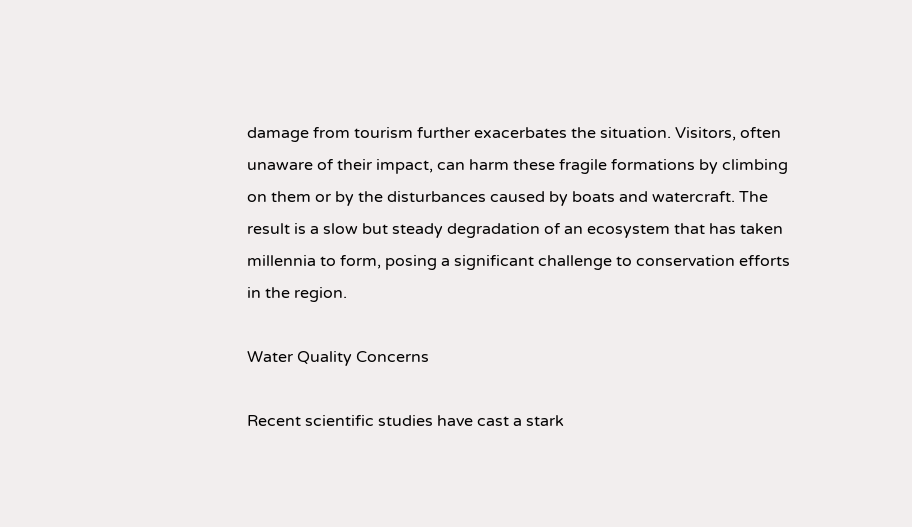damage from tourism further exacerbates the situation. Visitors, often unaware of their impact, can harm these fragile formations by climbing on them or by the disturbances caused by boats and watercraft. The result is a slow but steady degradation of an ecosystem that has taken millennia to form, posing a significant challenge to conservation efforts in the region.

Water Quality Concerns

Recent scientific studies have cast a stark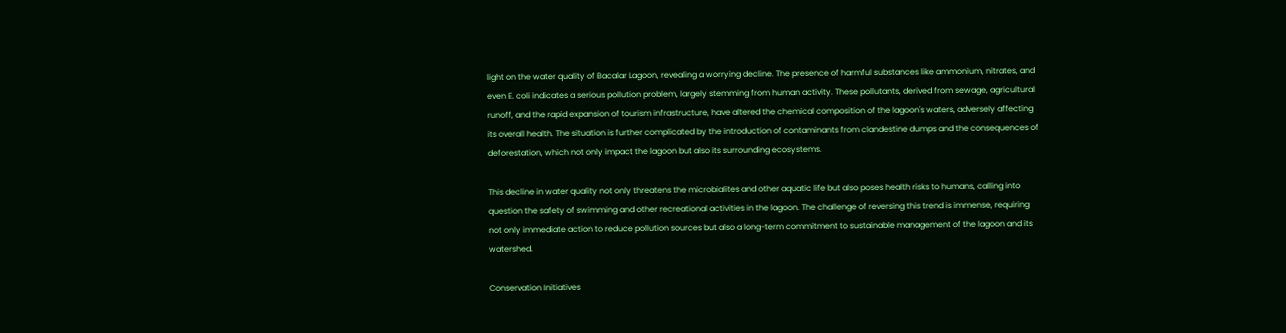light on the water quality of Bacalar Lagoon, revealing a worrying decline. The presence of harmful substances like ammonium, nitrates, and even E. coli indicates a serious pollution problem, largely stemming from human activity. These pollutants, derived from sewage, agricultural runoff, and the rapid expansion of tourism infrastructure, have altered the chemical composition of the lagoon's waters, adversely affecting its overall health. The situation is further complicated by the introduction of contaminants from clandestine dumps and the consequences of deforestation, which not only impact the lagoon but also its surrounding ecosystems.

This decline in water quality not only threatens the microbialites and other aquatic life but also poses health risks to humans, calling into question the safety of swimming and other recreational activities in the lagoon. The challenge of reversing this trend is immense, requiring not only immediate action to reduce pollution sources but also a long-term commitment to sustainable management of the lagoon and its watershed.

Conservation Initiatives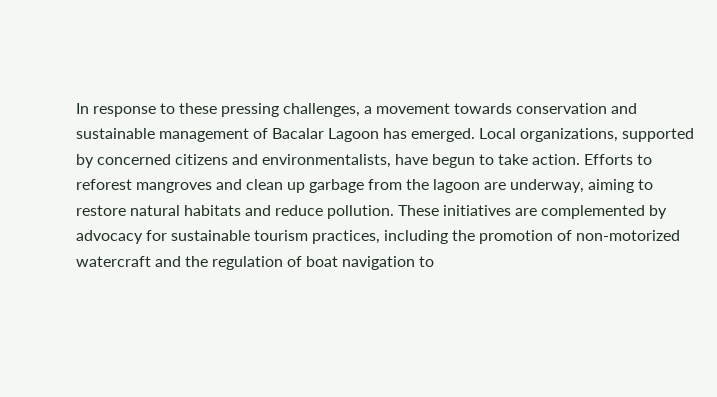In response to these pressing challenges, a movement towards conservation and sustainable management of Bacalar Lagoon has emerged. Local organizations, supported by concerned citizens and environmentalists, have begun to take action. Efforts to reforest mangroves and clean up garbage from the lagoon are underway, aiming to restore natural habitats and reduce pollution. These initiatives are complemented by advocacy for sustainable tourism practices, including the promotion of non-motorized watercraft and the regulation of boat navigation to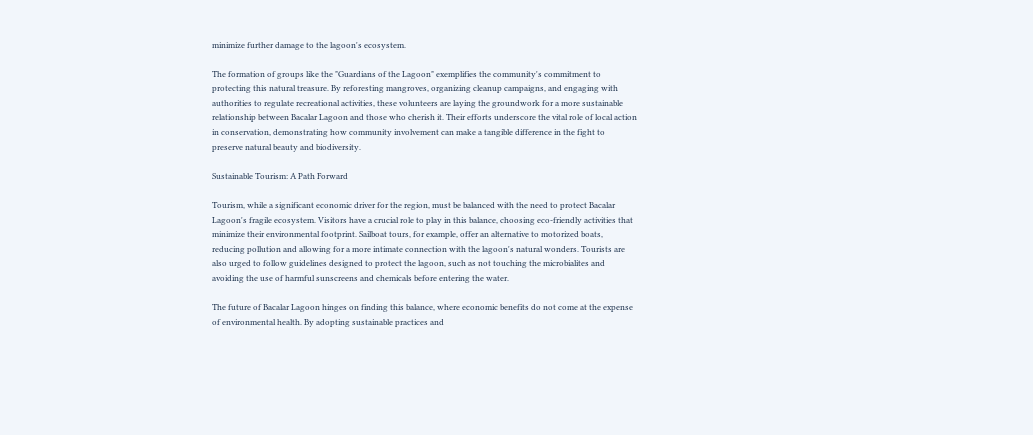minimize further damage to the lagoon's ecosystem.

The formation of groups like the "Guardians of the Lagoon" exemplifies the community's commitment to protecting this natural treasure. By reforesting mangroves, organizing cleanup campaigns, and engaging with authorities to regulate recreational activities, these volunteers are laying the groundwork for a more sustainable relationship between Bacalar Lagoon and those who cherish it. Their efforts underscore the vital role of local action in conservation, demonstrating how community involvement can make a tangible difference in the fight to preserve natural beauty and biodiversity.

Sustainable Tourism: A Path Forward

Tourism, while a significant economic driver for the region, must be balanced with the need to protect Bacalar Lagoon's fragile ecosystem. Visitors have a crucial role to play in this balance, choosing eco-friendly activities that minimize their environmental footprint. Sailboat tours, for example, offer an alternative to motorized boats, reducing pollution and allowing for a more intimate connection with the lagoon's natural wonders. Tourists are also urged to follow guidelines designed to protect the lagoon, such as not touching the microbialites and avoiding the use of harmful sunscreens and chemicals before entering the water.

The future of Bacalar Lagoon hinges on finding this balance, where economic benefits do not come at the expense of environmental health. By adopting sustainable practices and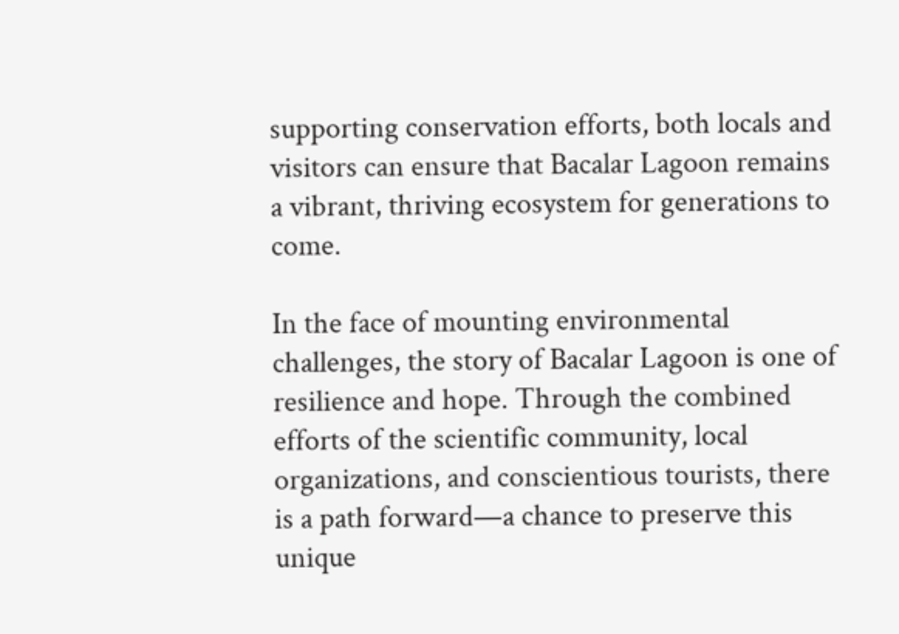supporting conservation efforts, both locals and visitors can ensure that Bacalar Lagoon remains a vibrant, thriving ecosystem for generations to come.

In the face of mounting environmental challenges, the story of Bacalar Lagoon is one of resilience and hope. Through the combined efforts of the scientific community, local organizations, and conscientious tourists, there is a path forward—a chance to preserve this unique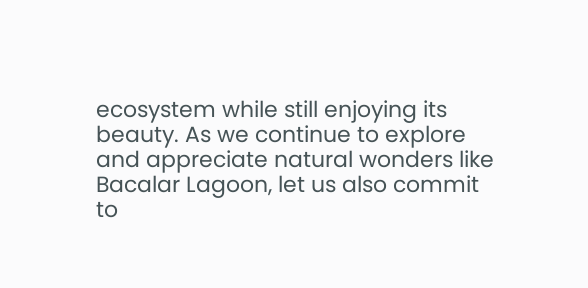ecosystem while still enjoying its beauty. As we continue to explore and appreciate natural wonders like Bacalar Lagoon, let us also commit to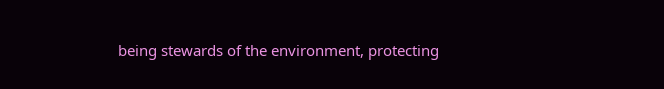being stewards of the environment, protecting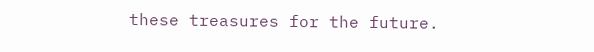these treasures for the future.